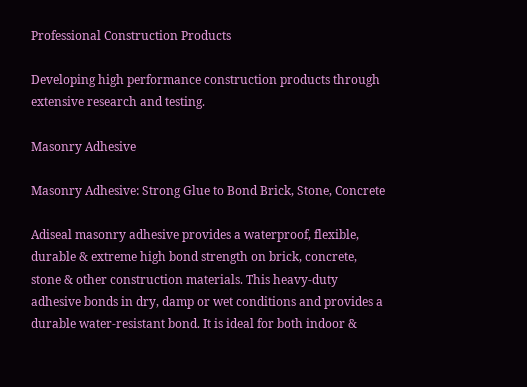Professional Construction Products

Developing high performance construction products through extensive research and testing.

Masonry Adhesive

Masonry Adhesive: Strong Glue to Bond Brick, Stone, Concrete

Adiseal masonry adhesive provides a waterproof, flexible, durable & extreme high bond strength on brick, concrete, stone & other construction materials. This heavy-duty adhesive bonds in dry, damp or wet conditions and provides a durable water-resistant bond. It is ideal for both indoor &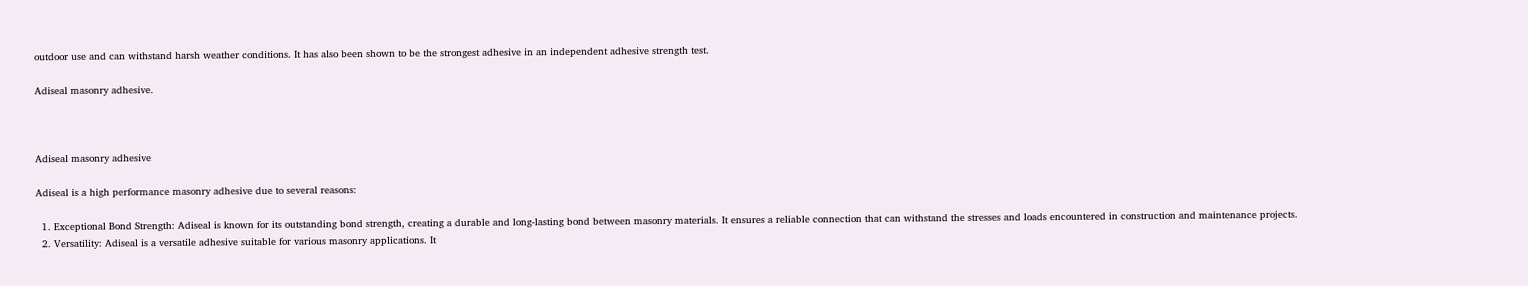outdoor use and can withstand harsh weather conditions. It has also been shown to be the strongest adhesive in an independent adhesive strength test.

Adiseal masonry adhesive.



Adiseal masonry adhesive

Adiseal is a high performance masonry adhesive due to several reasons:

  1. Exceptional Bond Strength: Adiseal is known for its outstanding bond strength, creating a durable and long-lasting bond between masonry materials. It ensures a reliable connection that can withstand the stresses and loads encountered in construction and maintenance projects.
  2. Versatility: Adiseal is a versatile adhesive suitable for various masonry applications. It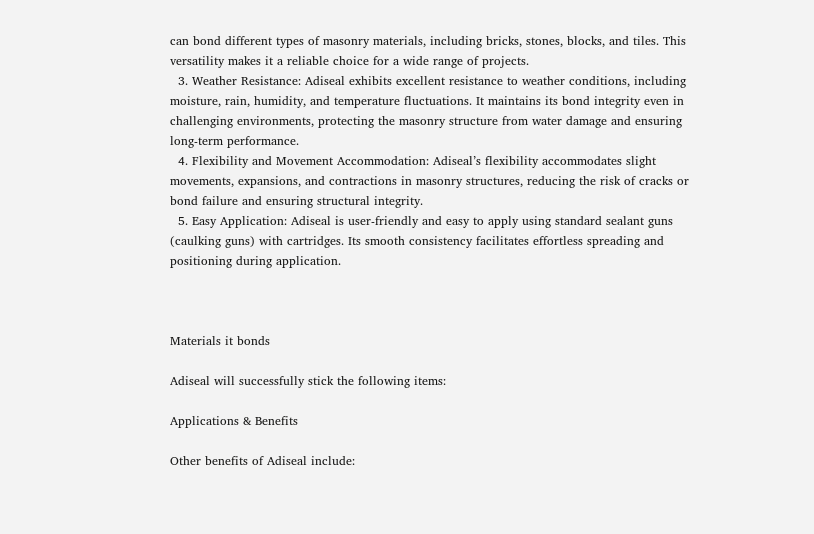can bond different types of masonry materials, including bricks, stones, blocks, and tiles. This versatility makes it a reliable choice for a wide range of projects.
  3. Weather Resistance: Adiseal exhibits excellent resistance to weather conditions, including moisture, rain, humidity, and temperature fluctuations. It maintains its bond integrity even in challenging environments, protecting the masonry structure from water damage and ensuring long-term performance.
  4. Flexibility and Movement Accommodation: Adiseal’s flexibility accommodates slight movements, expansions, and contractions in masonry structures, reducing the risk of cracks or bond failure and ensuring structural integrity.
  5. Easy Application: Adiseal is user-friendly and easy to apply using standard sealant guns (caulking guns) with cartridges. Its smooth consistency facilitates effortless spreading and positioning during application.



Materials it bonds

Adiseal will successfully stick the following items:

Applications & Benefits

Other benefits of Adiseal include: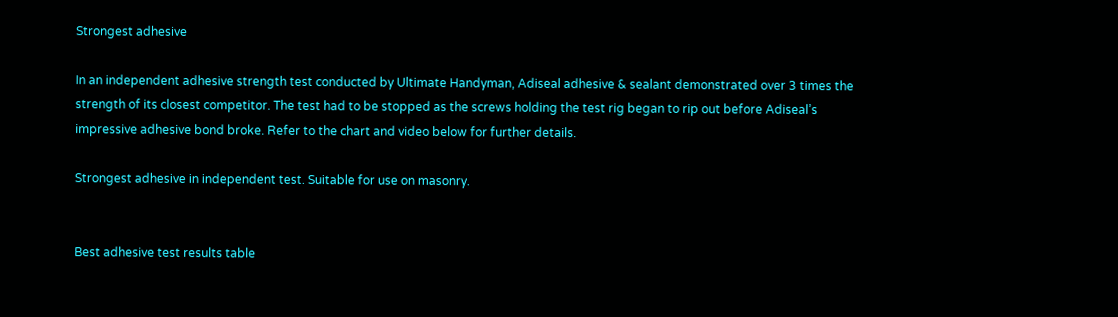Strongest adhesive

In an independent adhesive strength test conducted by Ultimate Handyman, Adiseal adhesive & sealant demonstrated over 3 times the strength of its closest competitor. The test had to be stopped as the screws holding the test rig began to rip out before Adiseal’s impressive adhesive bond broke. Refer to the chart and video below for further details.

Strongest adhesive in independent test. Suitable for use on masonry.


Best adhesive test results table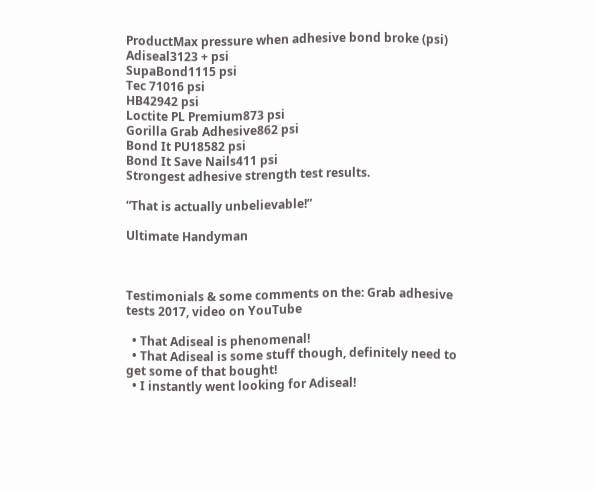ProductMax pressure when adhesive bond broke (psi)
Adiseal3123 + psi
SupaBond1115 psi
Tec 71016 psi
HB42942 psi
Loctite PL Premium873 psi
Gorilla Grab Adhesive862 psi
Bond It PU18582 psi
Bond It Save Nails411 psi
Strongest adhesive strength test results.

“That is actually unbelievable!”

Ultimate Handyman



Testimonials & some comments on the: Grab adhesive tests 2017, video on YouTube

  • That Adiseal is phenomenal!
  • That Adiseal is some stuff though, definitely need to get some of that bought!
  • I instantly went looking for Adiseal!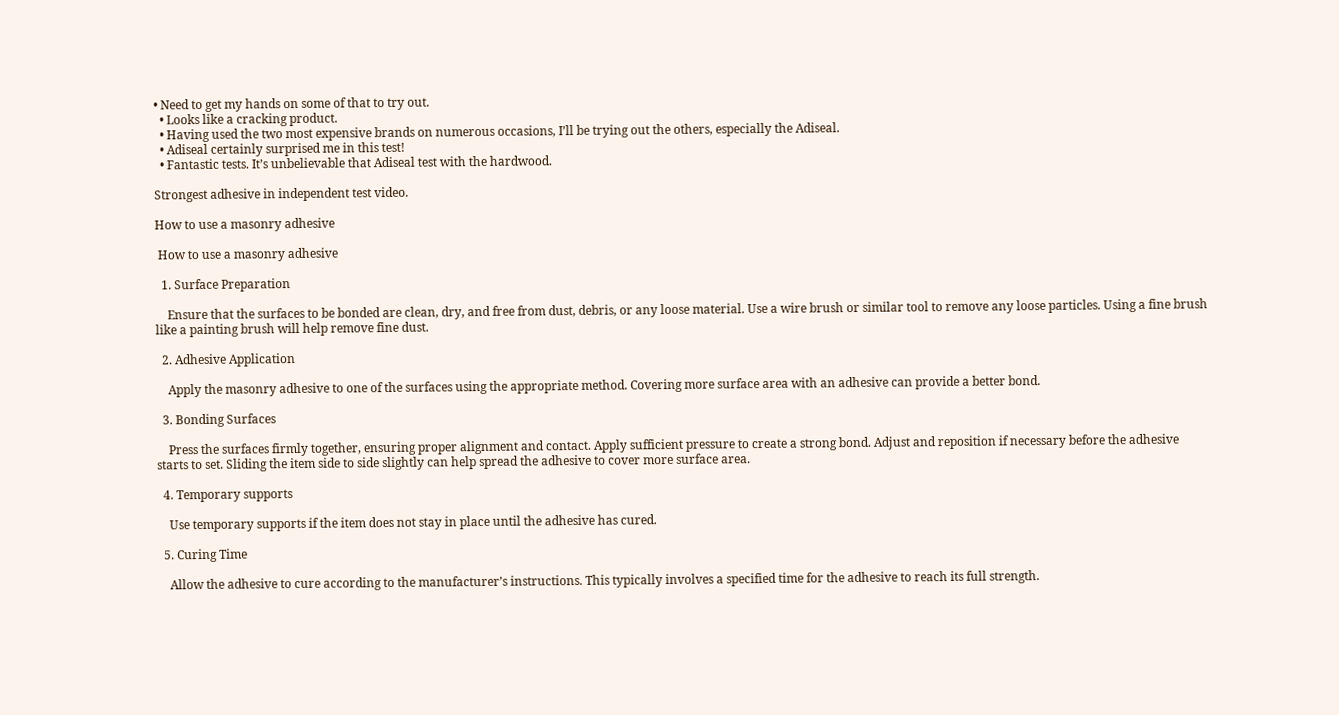• Need to get my hands on some of that to try out.
  • Looks like a cracking product.
  • Having used the two most expensive brands on numerous occasions, I’ll be trying out the others, especially the Adiseal.
  • Adiseal certainly surprised me in this test!
  • Fantastic tests. It’s unbelievable that Adiseal test with the hardwood.

Strongest adhesive in independent test video.

How to use a masonry adhesive

 How to use a masonry adhesive

  1. Surface Preparation

    Ensure that the surfaces to be bonded are clean, dry, and free from dust, debris, or any loose material. Use a wire brush or similar tool to remove any loose particles. Using a fine brush like a painting brush will help remove fine dust.

  2. Adhesive Application

    Apply the masonry adhesive to one of the surfaces using the appropriate method. Covering more surface area with an adhesive can provide a better bond.

  3. Bonding Surfaces

    Press the surfaces firmly together, ensuring proper alignment and contact. Apply sufficient pressure to create a strong bond. Adjust and reposition if necessary before the adhesive starts to set. Sliding the item side to side slightly can help spread the adhesive to cover more surface area.

  4. Temporary supports

    Use temporary supports if the item does not stay in place until the adhesive has cured.

  5. Curing Time

    Allow the adhesive to cure according to the manufacturer’s instructions. This typically involves a specified time for the adhesive to reach its full strength.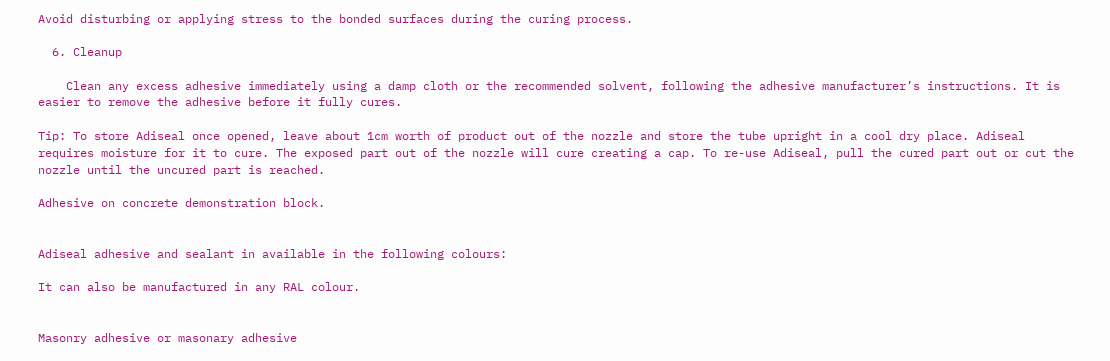Avoid disturbing or applying stress to the bonded surfaces during the curing process.

  6. Cleanup

    Clean any excess adhesive immediately using a damp cloth or the recommended solvent, following the adhesive manufacturer’s instructions. It is easier to remove the adhesive before it fully cures.

Tip: To store Adiseal once opened, leave about 1cm worth of product out of the nozzle and store the tube upright in a cool dry place. Adiseal requires moisture for it to cure. The exposed part out of the nozzle will cure creating a cap. To re-use Adiseal, pull the cured part out or cut the nozzle until the uncured part is reached.

Adhesive on concrete demonstration block.


Adiseal adhesive and sealant in available in the following colours:

It can also be manufactured in any RAL colour.


Masonry adhesive or masonary adhesive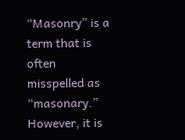“Masonry” is a term that is often misspelled as “masonary.” However, it is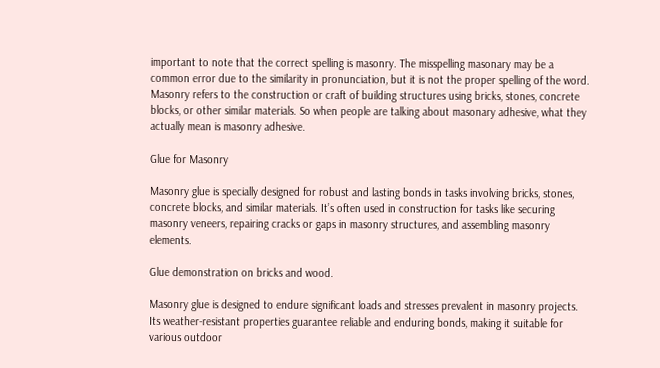important to note that the correct spelling is masonry. The misspelling masonary may be a common error due to the similarity in pronunciation, but it is not the proper spelling of the word. Masonry refers to the construction or craft of building structures using bricks, stones, concrete blocks, or other similar materials. So when people are talking about masonary adhesive, what they actually mean is masonry adhesive.

Glue for Masonry

Masonry glue is specially designed for robust and lasting bonds in tasks involving bricks, stones, concrete blocks, and similar materials. It’s often used in construction for tasks like securing masonry veneers, repairing cracks or gaps in masonry structures, and assembling masonry elements.

Glue demonstration on bricks and wood.

Masonry glue is designed to endure significant loads and stresses prevalent in masonry projects. Its weather-resistant properties guarantee reliable and enduring bonds, making it suitable for various outdoor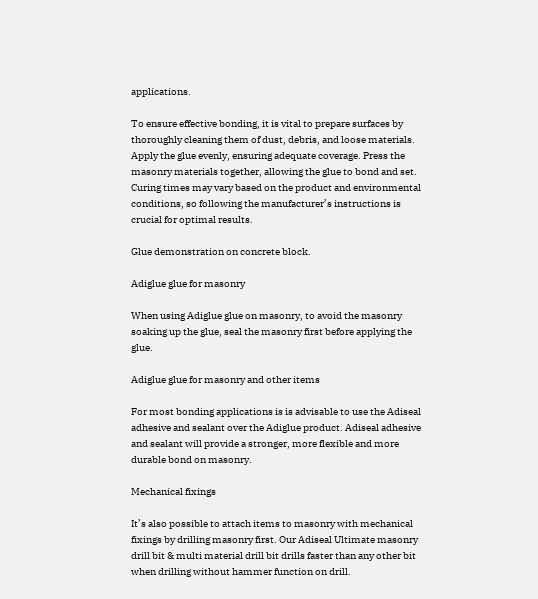applications.

To ensure effective bonding, it is vital to prepare surfaces by thoroughly cleaning them of dust, debris, and loose materials. Apply the glue evenly, ensuring adequate coverage. Press the masonry materials together, allowing the glue to bond and set. Curing times may vary based on the product and environmental conditions, so following the manufacturer’s instructions is crucial for optimal results.

Glue demonstration on concrete block.

Adiglue glue for masonry

When using Adiglue glue on masonry, to avoid the masonry soaking up the glue, seal the masonry first before applying the glue.

Adiglue glue for masonry and other items

For most bonding applications is is advisable to use the Adiseal adhesive and sealant over the Adiglue product. Adiseal adhesive and sealant will provide a stronger, more flexible and more durable bond on masonry.

Mechanical fixings

It’s also possible to attach items to masonry with mechanical fixings by drilling masonry first. Our Adiseal Ultimate masonry drill bit & multi material drill bit drills faster than any other bit when drilling without hammer function on drill.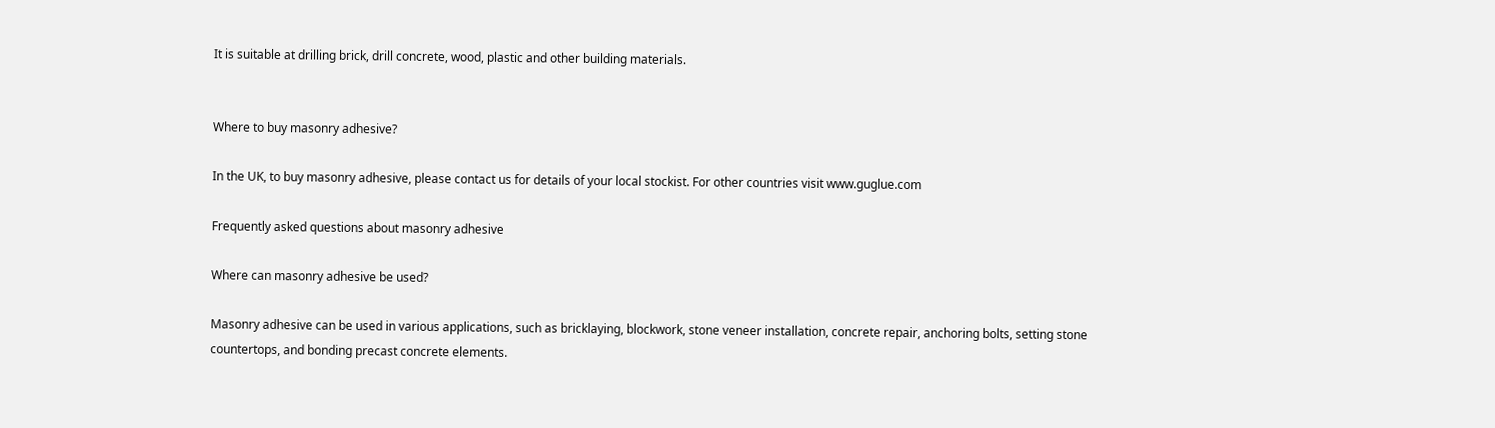It is suitable at drilling brick, drill concrete, wood, plastic and other building materials.


Where to buy masonry adhesive?

In the UK, to buy masonry adhesive, please contact us for details of your local stockist. For other countries visit www.guglue.com

Frequently asked questions about masonry adhesive

Where can masonry adhesive be used?

Masonry adhesive can be used in various applications, such as bricklaying, blockwork, stone veneer installation, concrete repair, anchoring bolts, setting stone countertops, and bonding precast concrete elements.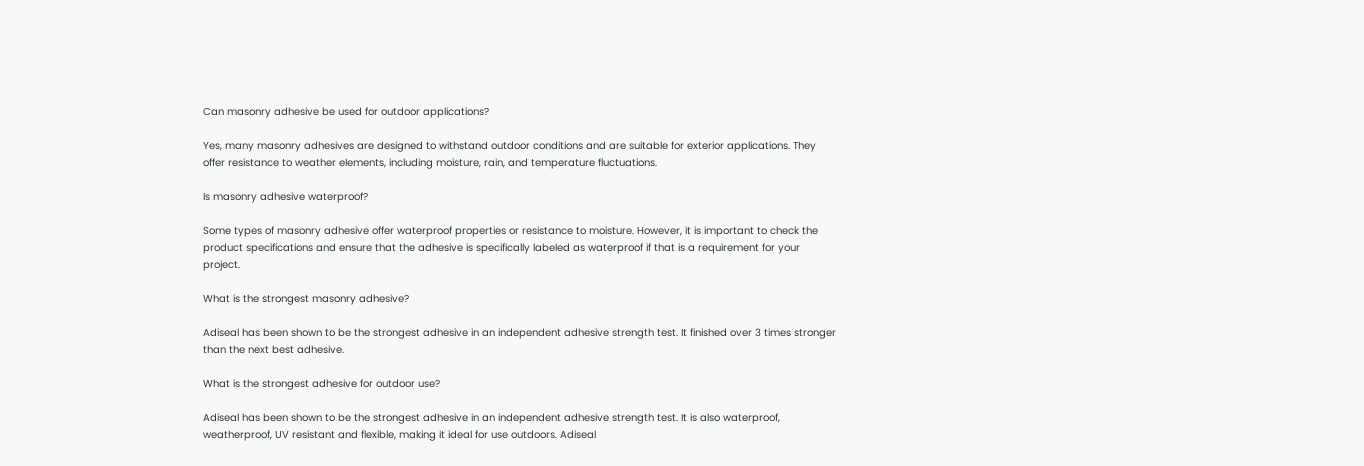Can masonry adhesive be used for outdoor applications?

Yes, many masonry adhesives are designed to withstand outdoor conditions and are suitable for exterior applications. They offer resistance to weather elements, including moisture, rain, and temperature fluctuations.

Is masonry adhesive waterproof?

Some types of masonry adhesive offer waterproof properties or resistance to moisture. However, it is important to check the product specifications and ensure that the adhesive is specifically labeled as waterproof if that is a requirement for your project.

What is the strongest masonry adhesive?

Adiseal has been shown to be the strongest adhesive in an independent adhesive strength test. It finished over 3 times stronger than the next best adhesive.

What is the strongest adhesive for outdoor use?

Adiseal has been shown to be the strongest adhesive in an independent adhesive strength test. It is also waterproof, weatherproof, UV resistant and flexible, making it ideal for use outdoors. Adiseal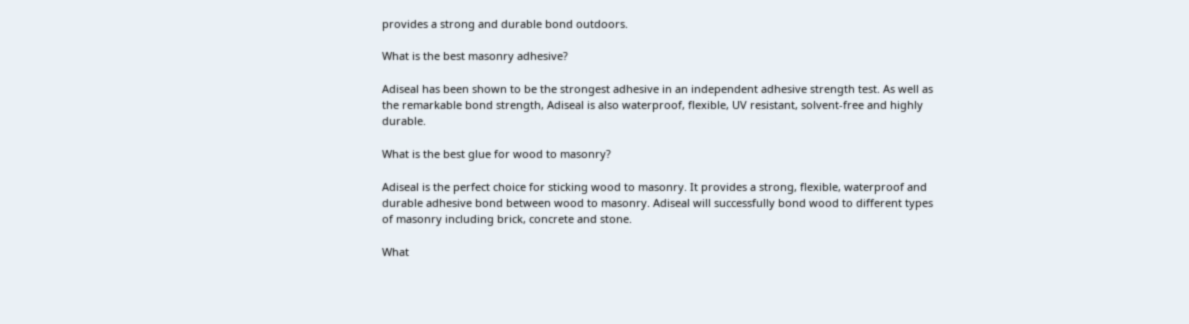provides a strong and durable bond outdoors.

What is the best masonry adhesive?

Adiseal has been shown to be the strongest adhesive in an independent adhesive strength test. As well as the remarkable bond strength, Adiseal is also waterproof, flexible, UV resistant, solvent-free and highly durable.

What is the best glue for wood to masonry?

Adiseal is the perfect choice for sticking wood to masonry. It provides a strong, flexible, waterproof and durable adhesive bond between wood to masonry. Adiseal will successfully bond wood to different types of masonry including brick, concrete and stone.

What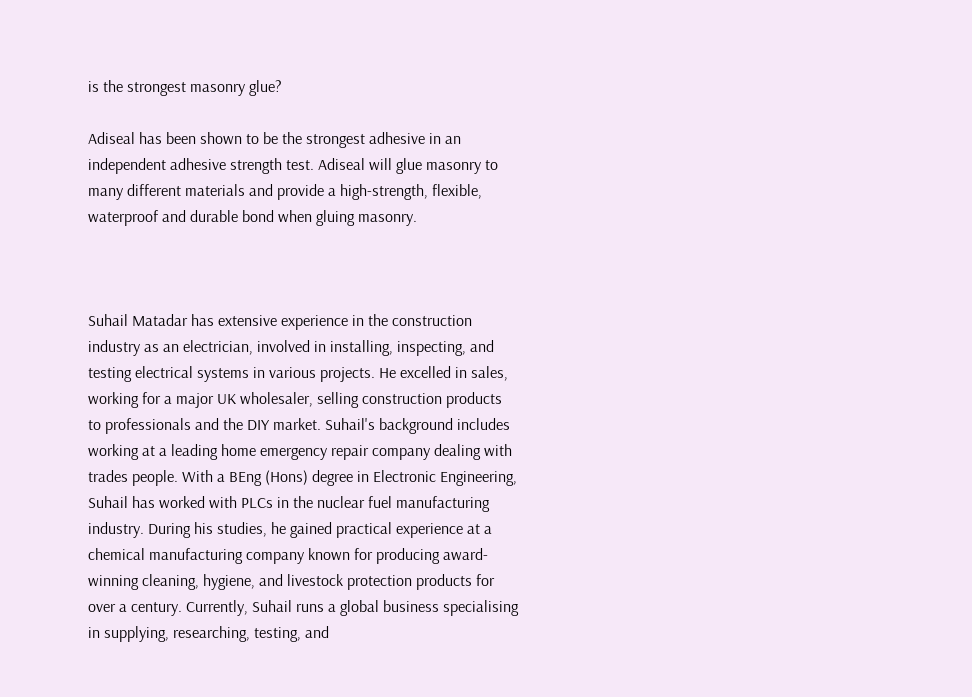is the strongest masonry glue?

Adiseal has been shown to be the strongest adhesive in an independent adhesive strength test. Adiseal will glue masonry to many different materials and provide a high-strength, flexible, waterproof and durable bond when gluing masonry.



Suhail Matadar has extensive experience in the construction industry as an electrician, involved in installing, inspecting, and testing electrical systems in various projects. He excelled in sales, working for a major UK wholesaler, selling construction products to professionals and the DIY market. Suhail's background includes working at a leading home emergency repair company dealing with trades people. With a BEng (Hons) degree in Electronic Engineering, Suhail has worked with PLCs in the nuclear fuel manufacturing industry. During his studies, he gained practical experience at a chemical manufacturing company known for producing award-winning cleaning, hygiene, and livestock protection products for over a century. Currently, Suhail runs a global business specialising in supplying, researching, testing, and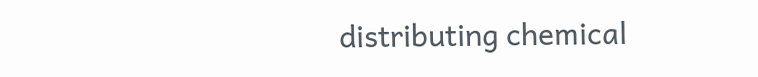distributing chemical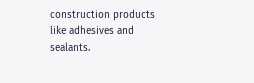construction products like adhesives and sealants.